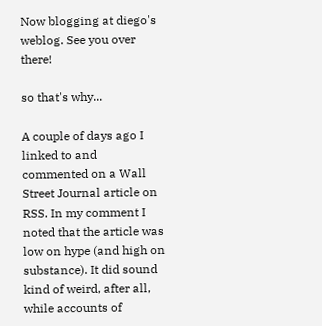Now blogging at diego's weblog. See you over there!

so that's why...

A couple of days ago I linked to and commented on a Wall Street Journal article on RSS. In my comment I noted that the article was low on hype (and high on substance). It did sound kind of weird, after all, while accounts of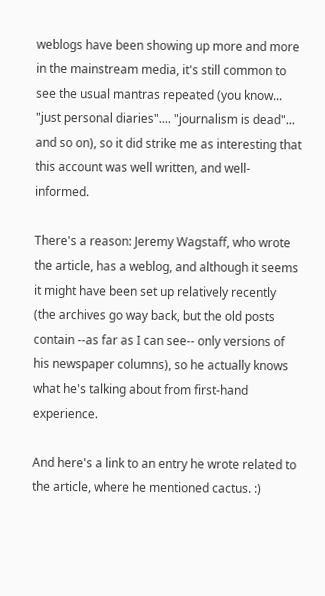weblogs have been showing up more and more in the mainstream media, it's still common to see the usual mantras repeated (you know... "just personal diaries".... "journalism is dead"... and so on), so it did strike me as interesting that this account was well written, and well-informed.

There's a reason: Jeremy Wagstaff, who wrote the article, has a weblog, and although it seems it might have been set up relatively recently (the archives go way back, but the old posts contain --as far as I can see-- only versions of his newspaper columns), so he actually knows what he's talking about from first-hand experience.

And here's a link to an entry he wrote related to the article, where he mentioned cactus. :)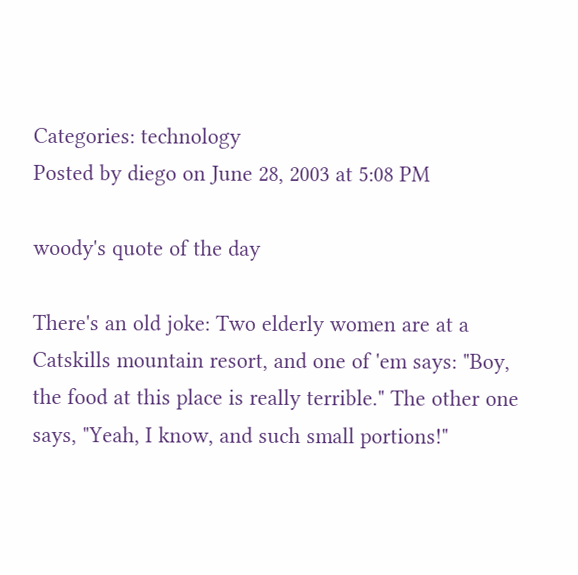Categories: technology
Posted by diego on June 28, 2003 at 5:08 PM

woody's quote of the day

There's an old joke: Two elderly women are at a Catskills mountain resort, and one of 'em says: "Boy, the food at this place is really terrible." The other one says, "Yeah, I know, and such small portions!"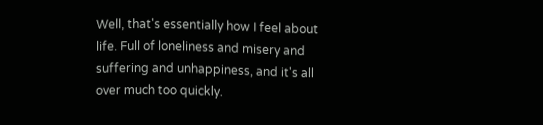Well, that's essentially how I feel about life. Full of loneliness and misery and suffering and unhappiness, and it's all over much too quickly.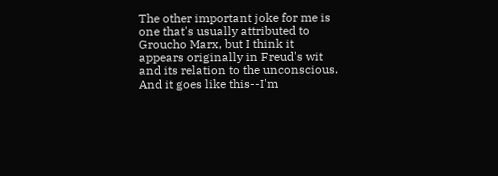The other important joke for me is one that's usually attributed to Groucho Marx, but I think it appears originally in Freud's wit and its relation to the unconscious. And it goes like this--I'm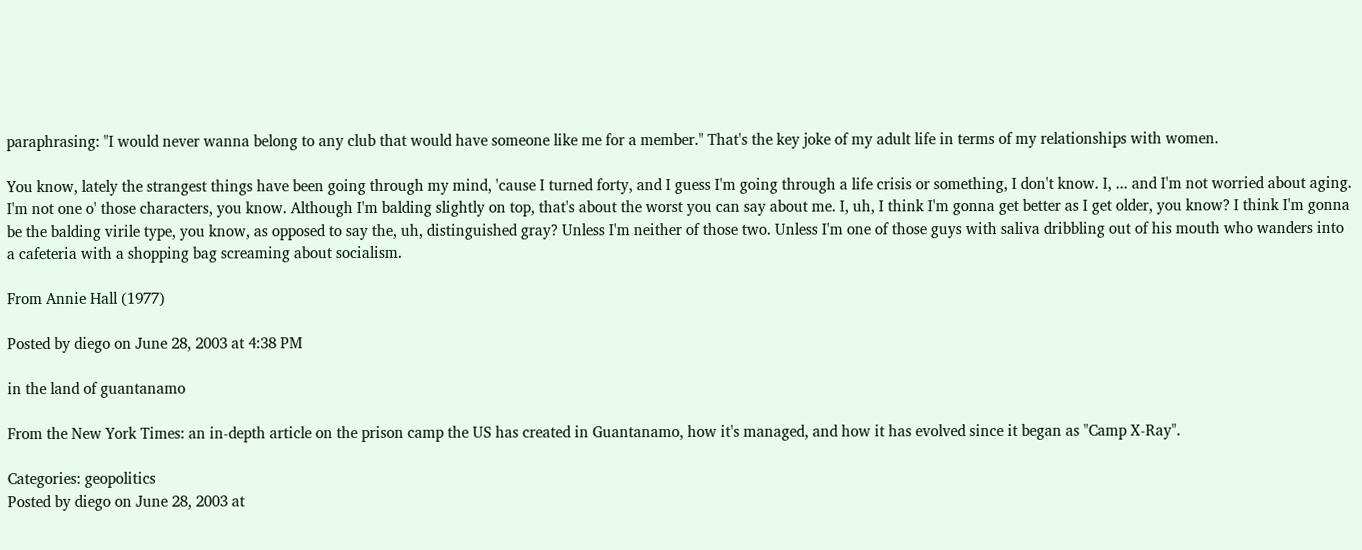paraphrasing: "I would never wanna belong to any club that would have someone like me for a member." That's the key joke of my adult life in terms of my relationships with women.

You know, lately the strangest things have been going through my mind, 'cause I turned forty, and I guess I'm going through a life crisis or something, I don't know. I, ... and I'm not worried about aging. I'm not one o' those characters, you know. Although I'm balding slightly on top, that's about the worst you can say about me. I, uh, I think I'm gonna get better as I get older, you know? I think I'm gonna be the balding virile type, you know, as opposed to say the, uh, distinguished gray? Unless I'm neither of those two. Unless I'm one of those guys with saliva dribbling out of his mouth who wanders into a cafeteria with a shopping bag screaming about socialism.

From Annie Hall (1977)

Posted by diego on June 28, 2003 at 4:38 PM

in the land of guantanamo

From the New York Times: an in-depth article on the prison camp the US has created in Guantanamo, how it's managed, and how it has evolved since it began as "Camp X-Ray".

Categories: geopolitics
Posted by diego on June 28, 2003 at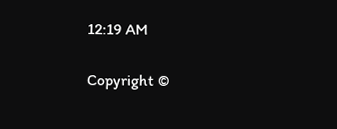12:19 AM

Copyright ©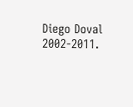Diego Doval 2002-2011.